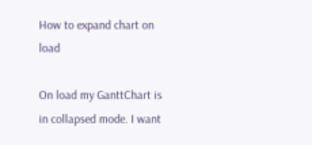How to expand chart on load

On load my GanttChart is in collapsed mode. I want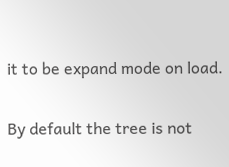it to be expand mode on load.

By default the tree is not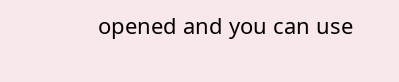opened and you can use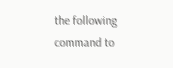the following command to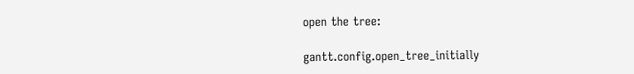open the tree:

gantt.config.open_tree_initially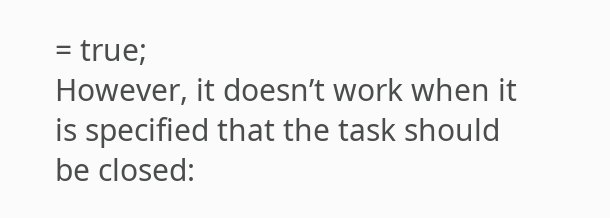= true;
However, it doesn’t work when it is specified that the task should be closed: